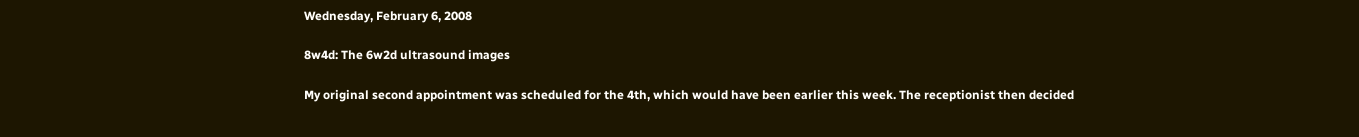Wednesday, February 6, 2008

8w4d: The 6w2d ultrasound images

My original second appointment was scheduled for the 4th, which would have been earlier this week. The receptionist then decided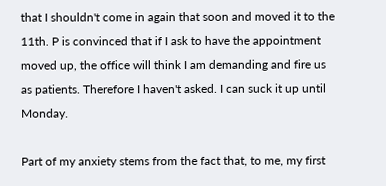that I shouldn't come in again that soon and moved it to the 11th. P is convinced that if I ask to have the appointment moved up, the office will think I am demanding and fire us as patients. Therefore I haven't asked. I can suck it up until Monday.

Part of my anxiety stems from the fact that, to me, my first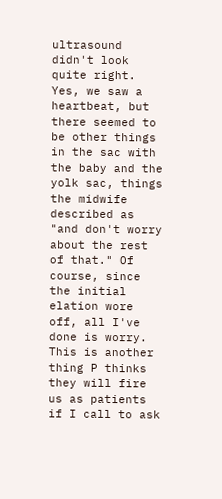ultrasound didn't look quite right. Yes, we saw a heartbeat, but there seemed to be other things in the sac with the baby and the yolk sac, things the midwife described as "and don't worry about the rest of that." Of course, since the initial elation wore off, all I've done is worry. This is another thing P thinks they will fire us as patients if I call to ask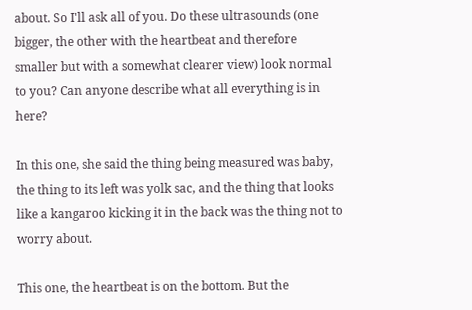about. So I'll ask all of you. Do these ultrasounds (one bigger, the other with the heartbeat and therefore smaller but with a somewhat clearer view) look normal to you? Can anyone describe what all everything is in here?

In this one, she said the thing being measured was baby, the thing to its left was yolk sac, and the thing that looks like a kangaroo kicking it in the back was the thing not to worry about.

This one, the heartbeat is on the bottom. But the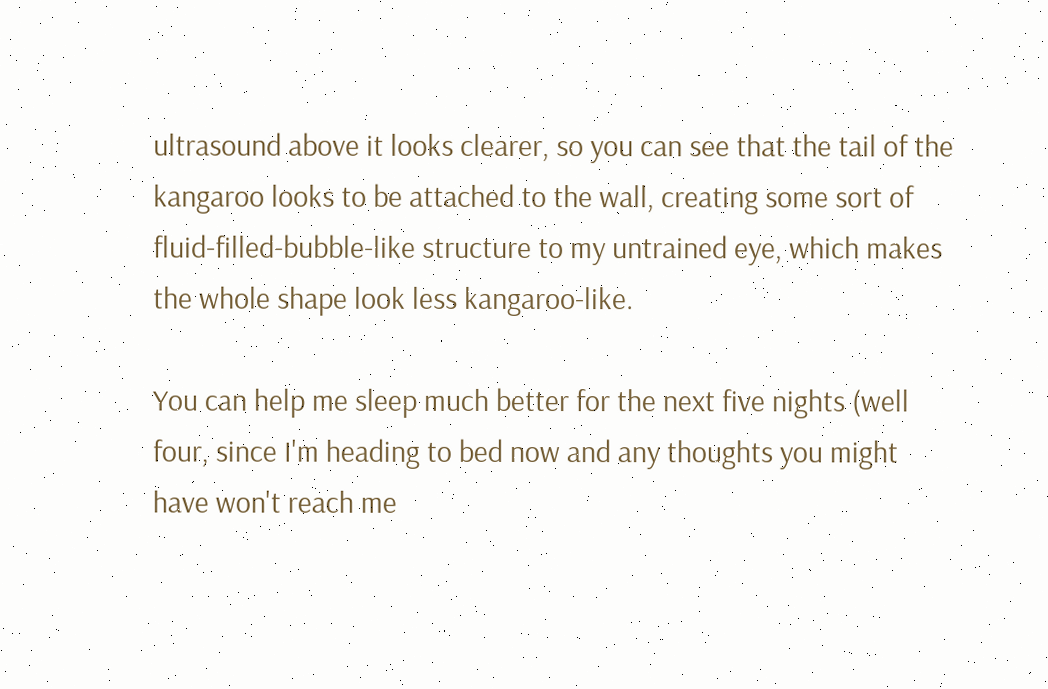ultrasound above it looks clearer, so you can see that the tail of the kangaroo looks to be attached to the wall, creating some sort of fluid-filled-bubble-like structure to my untrained eye, which makes the whole shape look less kangaroo-like.

You can help me sleep much better for the next five nights (well four, since I'm heading to bed now and any thoughts you might have won't reach me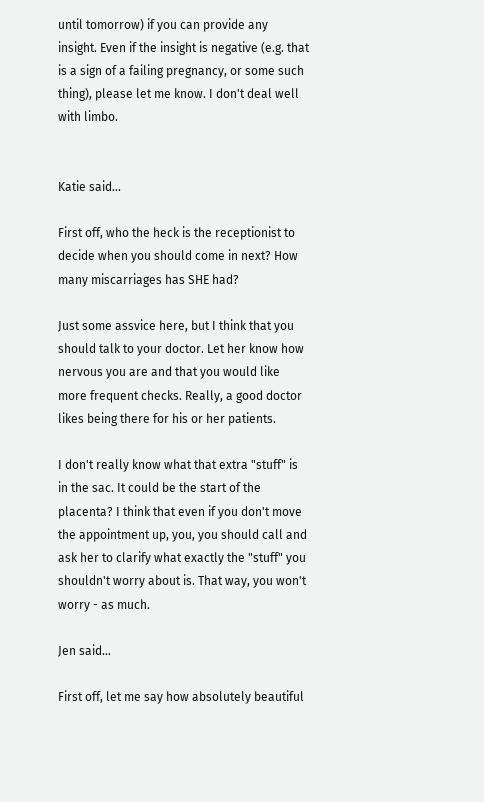until tomorrow) if you can provide any insight. Even if the insight is negative (e.g. that is a sign of a failing pregnancy, or some such thing), please let me know. I don't deal well with limbo.


Katie said...

First off, who the heck is the receptionist to decide when you should come in next? How many miscarriages has SHE had?

Just some assvice here, but I think that you should talk to your doctor. Let her know how nervous you are and that you would like more frequent checks. Really, a good doctor likes being there for his or her patients.

I don't really know what that extra "stuff" is in the sac. It could be the start of the placenta? I think that even if you don't move the appointment up, you, you should call and ask her to clarify what exactly the "stuff" you shouldn't worry about is. That way, you won't worry - as much.

Jen said...

First off, let me say how absolutely beautiful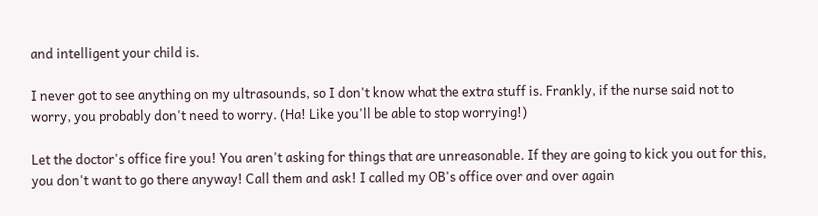and intelligent your child is.

I never got to see anything on my ultrasounds, so I don't know what the extra stuff is. Frankly, if the nurse said not to worry, you probably don't need to worry. (Ha! Like you'll be able to stop worrying!)

Let the doctor's office fire you! You aren't asking for things that are unreasonable. If they are going to kick you out for this, you don't want to go there anyway! Call them and ask! I called my OB's office over and over again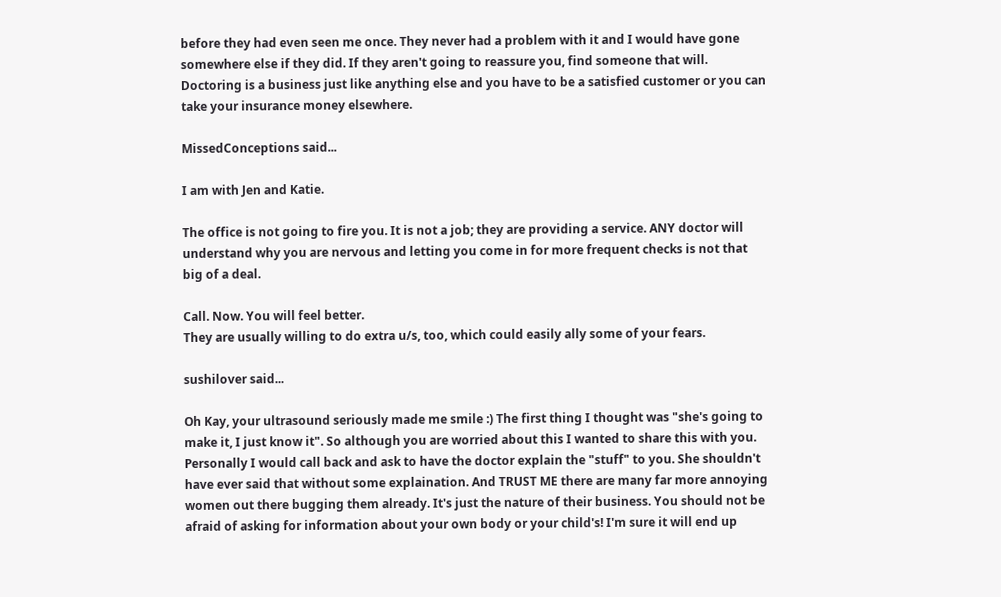before they had even seen me once. They never had a problem with it and I would have gone somewhere else if they did. If they aren't going to reassure you, find someone that will. Doctoring is a business just like anything else and you have to be a satisfied customer or you can take your insurance money elsewhere.

MissedConceptions said...

I am with Jen and Katie.

The office is not going to fire you. It is not a job; they are providing a service. ANY doctor will understand why you are nervous and letting you come in for more frequent checks is not that big of a deal.

Call. Now. You will feel better.
They are usually willing to do extra u/s, too, which could easily ally some of your fears.

sushilover said...

Oh Kay, your ultrasound seriously made me smile :) The first thing I thought was "she's going to make it, I just know it". So although you are worried about this I wanted to share this with you.
Personally I would call back and ask to have the doctor explain the "stuff" to you. She shouldn't have ever said that without some explaination. And TRUST ME there are many far more annoying women out there bugging them already. It's just the nature of their business. You should not be afraid of asking for information about your own body or your child's! I'm sure it will end up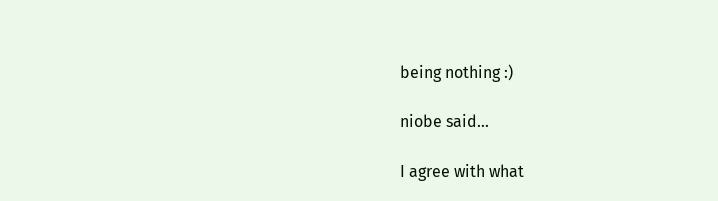being nothing :)

niobe said...

I agree with what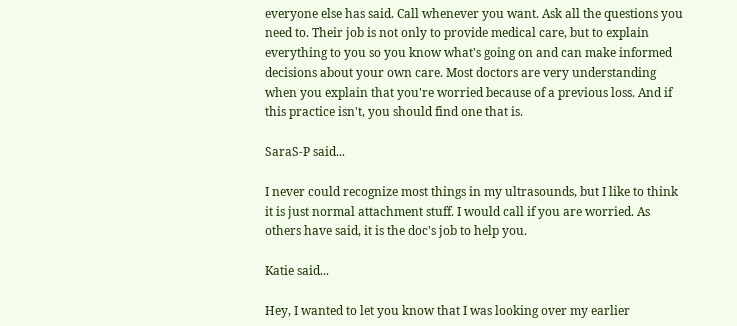everyone else has said. Call whenever you want. Ask all the questions you need to. Their job is not only to provide medical care, but to explain everything to you so you know what's going on and can make informed decisions about your own care. Most doctors are very understanding when you explain that you're worried because of a previous loss. And if this practice isn't, you should find one that is.

SaraS-P said...

I never could recognize most things in my ultrasounds, but I like to think it is just normal attachment stuff. I would call if you are worried. As others have said, it is the doc's job to help you.

Katie said...

Hey, I wanted to let you know that I was looking over my earlier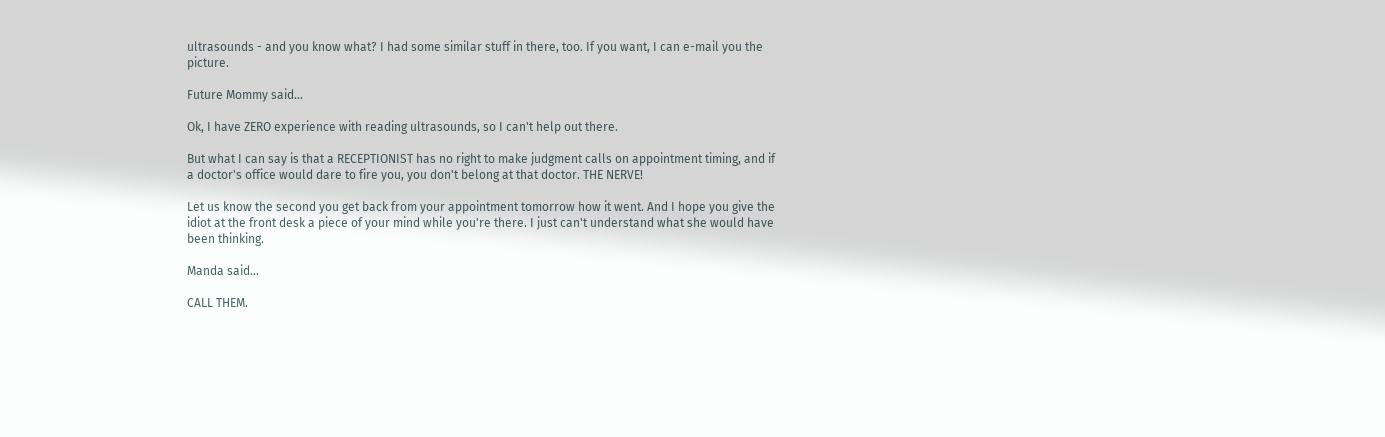ultrasounds - and you know what? I had some similar stuff in there, too. If you want, I can e-mail you the picture.

Future Mommy said...

Ok, I have ZERO experience with reading ultrasounds, so I can't help out there.

But what I can say is that a RECEPTIONIST has no right to make judgment calls on appointment timing, and if a doctor's office would dare to fire you, you don't belong at that doctor. THE NERVE!

Let us know the second you get back from your appointment tomorrow how it went. And I hope you give the idiot at the front desk a piece of your mind while you're there. I just can't understand what she would have been thinking.

Manda said...

CALL THEM.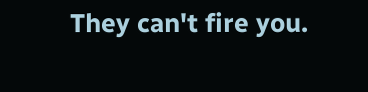They can't fire you.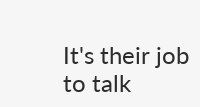It's their job to talk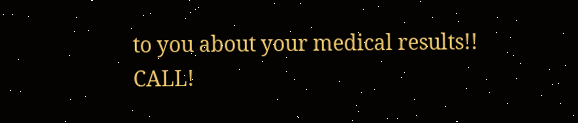to you about your medical results!! CALL!